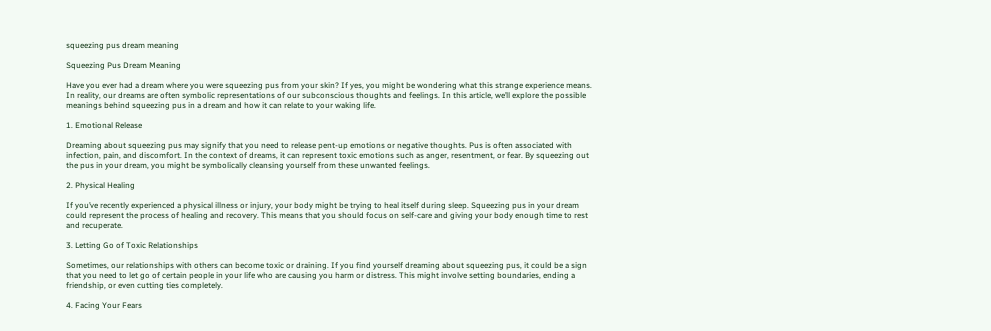squeezing pus dream meaning

Squeezing Pus Dream Meaning

Have you ever had a dream where you were squeezing pus from your skin? If yes, you might be wondering what this strange experience means. In reality, our dreams are often symbolic representations of our subconscious thoughts and feelings. In this article, we’ll explore the possible meanings behind squeezing pus in a dream and how it can relate to your waking life.

1. Emotional Release

Dreaming about squeezing pus may signify that you need to release pent-up emotions or negative thoughts. Pus is often associated with infection, pain, and discomfort. In the context of dreams, it can represent toxic emotions such as anger, resentment, or fear. By squeezing out the pus in your dream, you might be symbolically cleansing yourself from these unwanted feelings.

2. Physical Healing

If you’ve recently experienced a physical illness or injury, your body might be trying to heal itself during sleep. Squeezing pus in your dream could represent the process of healing and recovery. This means that you should focus on self-care and giving your body enough time to rest and recuperate.

3. Letting Go of Toxic Relationships

Sometimes, our relationships with others can become toxic or draining. If you find yourself dreaming about squeezing pus, it could be a sign that you need to let go of certain people in your life who are causing you harm or distress. This might involve setting boundaries, ending a friendship, or even cutting ties completely.

4. Facing Your Fears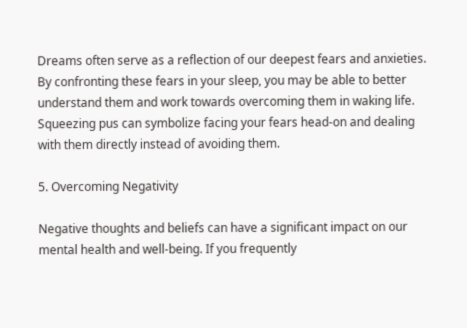Dreams often serve as a reflection of our deepest fears and anxieties. By confronting these fears in your sleep, you may be able to better understand them and work towards overcoming them in waking life. Squeezing pus can symbolize facing your fears head-on and dealing with them directly instead of avoiding them.

5. Overcoming Negativity

Negative thoughts and beliefs can have a significant impact on our mental health and well-being. If you frequently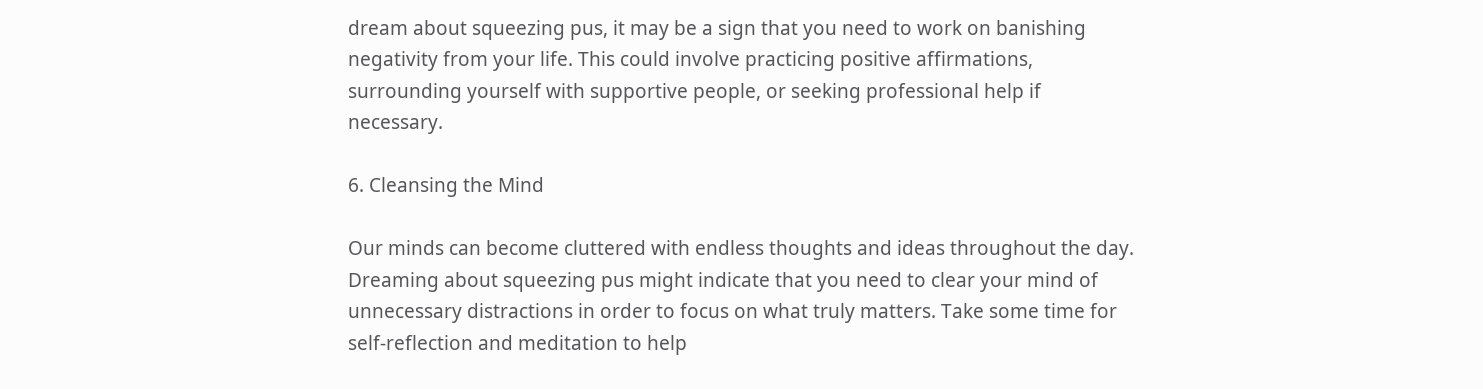dream about squeezing pus, it may be a sign that you need to work on banishing negativity from your life. This could involve practicing positive affirmations, surrounding yourself with supportive people, or seeking professional help if necessary.

6. Cleansing the Mind

Our minds can become cluttered with endless thoughts and ideas throughout the day. Dreaming about squeezing pus might indicate that you need to clear your mind of unnecessary distractions in order to focus on what truly matters. Take some time for self-reflection and meditation to help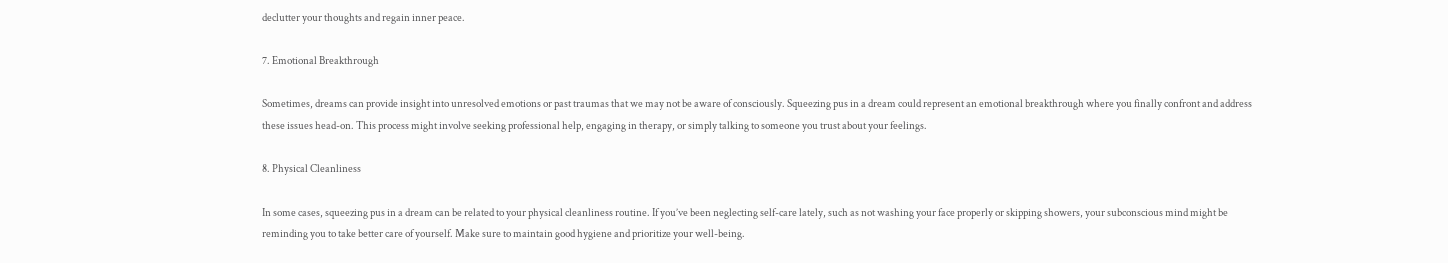declutter your thoughts and regain inner peace.

7. Emotional Breakthrough

Sometimes, dreams can provide insight into unresolved emotions or past traumas that we may not be aware of consciously. Squeezing pus in a dream could represent an emotional breakthrough where you finally confront and address these issues head-on. This process might involve seeking professional help, engaging in therapy, or simply talking to someone you trust about your feelings.

8. Physical Cleanliness

In some cases, squeezing pus in a dream can be related to your physical cleanliness routine. If you’ve been neglecting self-care lately, such as not washing your face properly or skipping showers, your subconscious mind might be reminding you to take better care of yourself. Make sure to maintain good hygiene and prioritize your well-being.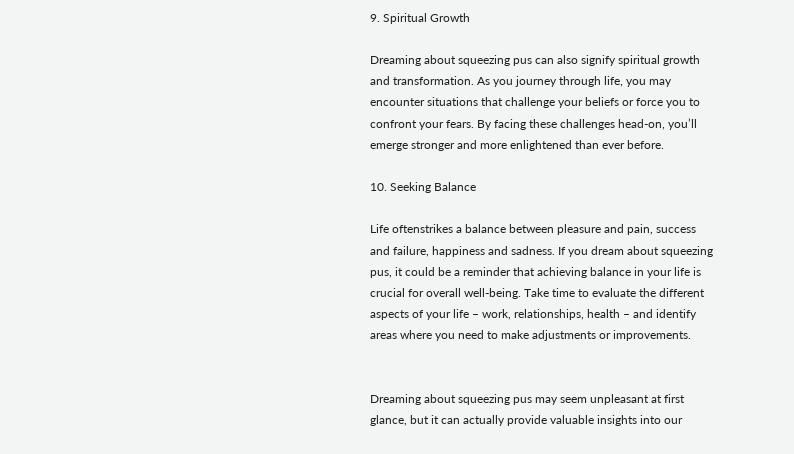9. Spiritual Growth

Dreaming about squeezing pus can also signify spiritual growth and transformation. As you journey through life, you may encounter situations that challenge your beliefs or force you to confront your fears. By facing these challenges head-on, you’ll emerge stronger and more enlightened than ever before.

10. Seeking Balance

Life oftenstrikes a balance between pleasure and pain, success and failure, happiness and sadness. If you dream about squeezing pus, it could be a reminder that achieving balance in your life is crucial for overall well-being. Take time to evaluate the different aspects of your life – work, relationships, health – and identify areas where you need to make adjustments or improvements.


Dreaming about squeezing pus may seem unpleasant at first glance, but it can actually provide valuable insights into our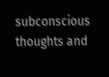subconscious thoughts and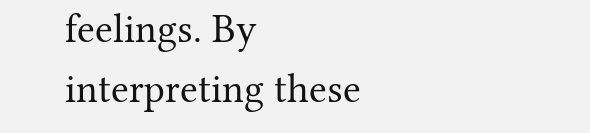feelings. By interpreting these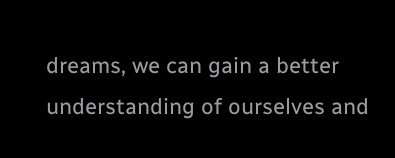dreams, we can gain a better understanding of ourselves and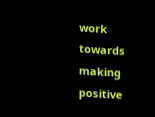work towards making positive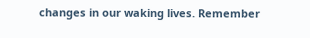changes in our waking lives. Remember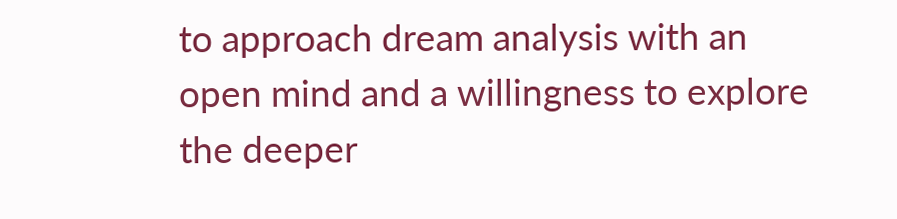to approach dream analysis with an open mind and a willingness to explore the deeper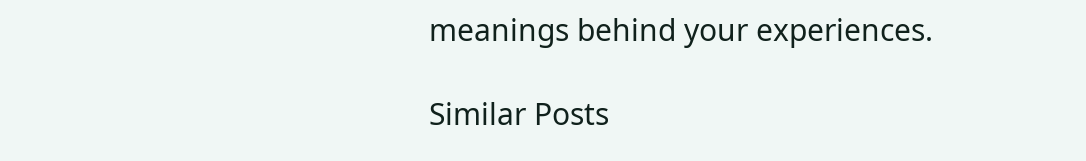meanings behind your experiences.

Similar Posts